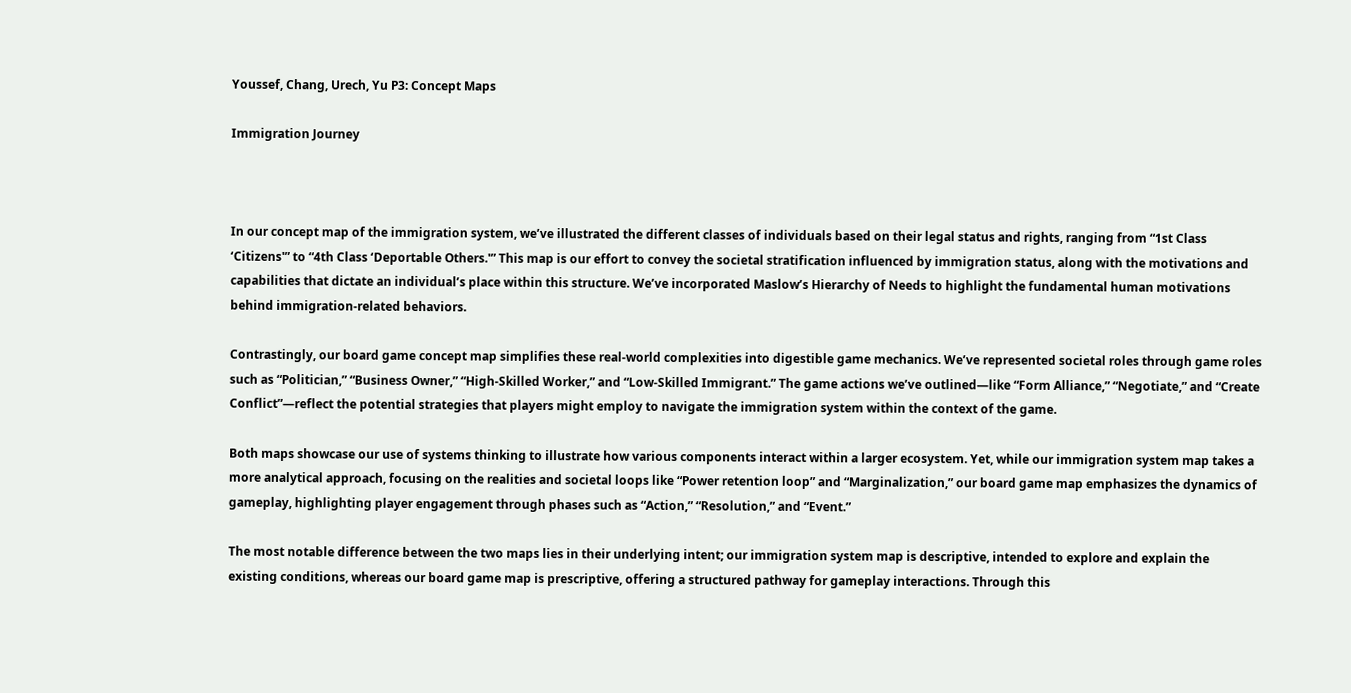Youssef, Chang, Urech, Yu P3: Concept Maps

Immigration Journey



In our concept map of the immigration system, we’ve illustrated the different classes of individuals based on their legal status and rights, ranging from “1st Class ‘Citizens'” to “4th Class ‘Deportable Others.'” This map is our effort to convey the societal stratification influenced by immigration status, along with the motivations and capabilities that dictate an individual’s place within this structure. We’ve incorporated Maslow’s Hierarchy of Needs to highlight the fundamental human motivations behind immigration-related behaviors.

Contrastingly, our board game concept map simplifies these real-world complexities into digestible game mechanics. We’ve represented societal roles through game roles such as “Politician,” “Business Owner,” “High-Skilled Worker,” and “Low-Skilled Immigrant.” The game actions we’ve outlined—like “Form Alliance,” “Negotiate,” and “Create Conflict”—reflect the potential strategies that players might employ to navigate the immigration system within the context of the game.

Both maps showcase our use of systems thinking to illustrate how various components interact within a larger ecosystem. Yet, while our immigration system map takes a more analytical approach, focusing on the realities and societal loops like “Power retention loop” and “Marginalization,” our board game map emphasizes the dynamics of gameplay, highlighting player engagement through phases such as “Action,” “Resolution,” and “Event.”

The most notable difference between the two maps lies in their underlying intent; our immigration system map is descriptive, intended to explore and explain the existing conditions, whereas our board game map is prescriptive, offering a structured pathway for gameplay interactions. Through this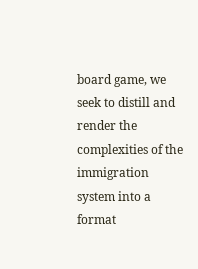board game, we seek to distill and render the complexities of the immigration system into a format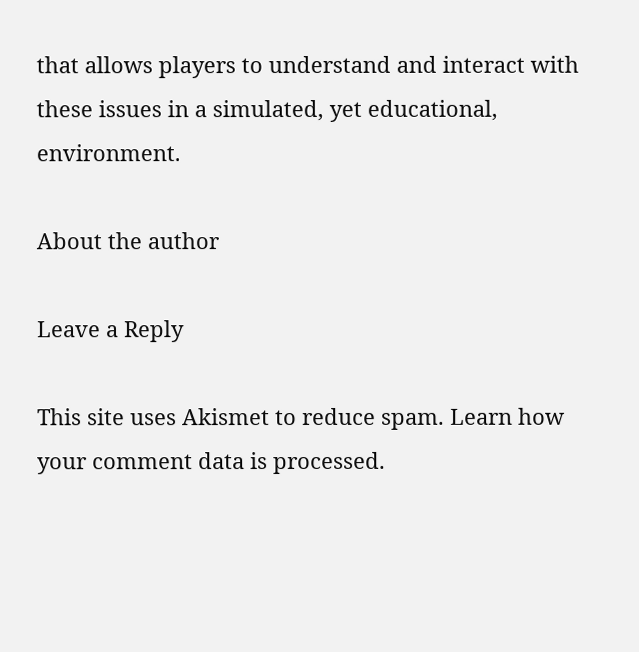that allows players to understand and interact with these issues in a simulated, yet educational, environment.

About the author

Leave a Reply

This site uses Akismet to reduce spam. Learn how your comment data is processed.